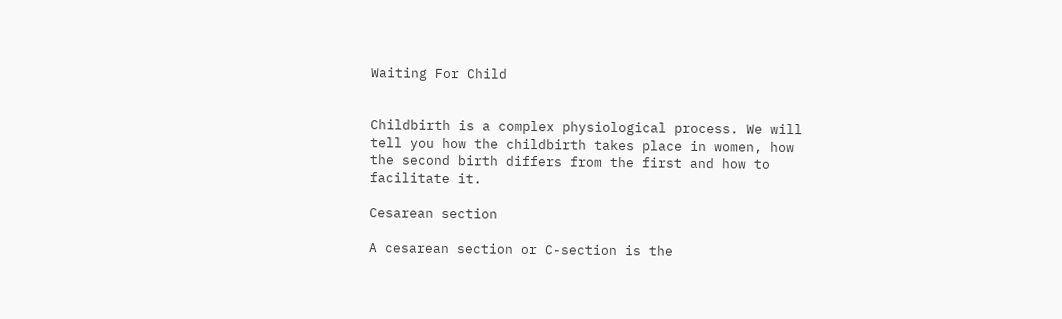Waiting For Child


Childbirth is a complex physiological process. We will tell you how the childbirth takes place in women, how the second birth differs from the first and how to facilitate it.

Cesarean section

A cesarean section or C-section is the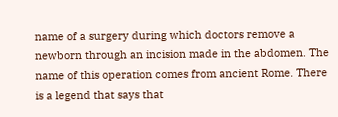name of a surgery during which doctors remove a newborn through an incision made in the abdomen. The name of this operation comes from ancient Rome. There is a legend that says that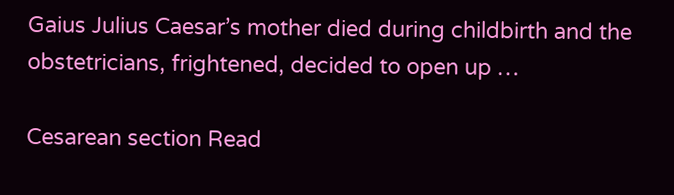Gaius Julius Caesar’s mother died during childbirth and the obstetricians, frightened, decided to open up …

Cesarean section Read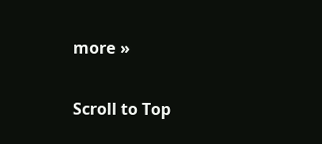more »

Scroll to Top